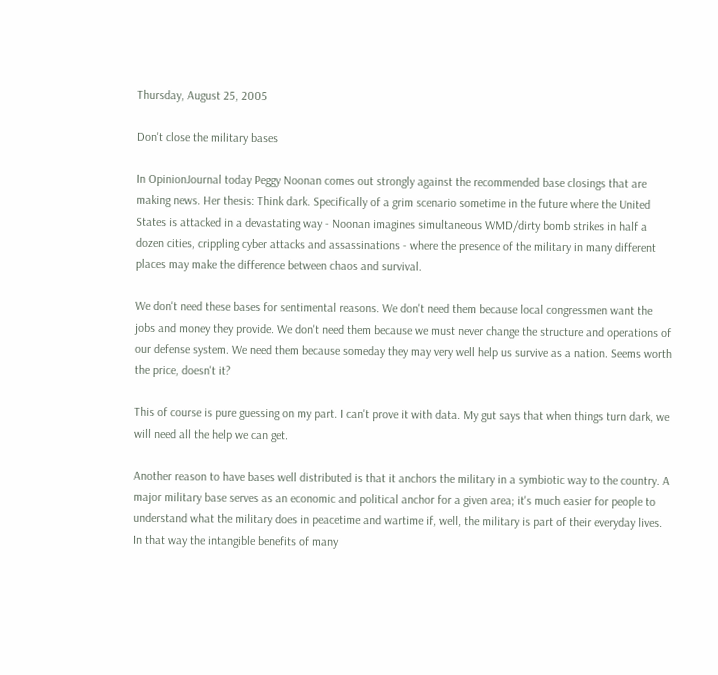Thursday, August 25, 2005

Don't close the military bases

In OpinionJournal today Peggy Noonan comes out strongly against the recommended base closings that are making news. Her thesis: Think dark. Specifically of a grim scenario sometime in the future where the United States is attacked in a devastating way - Noonan imagines simultaneous WMD/dirty bomb strikes in half a dozen cities, crippling cyber attacks and assassinations - where the presence of the military in many different places may make the difference between chaos and survival.

We don't need these bases for sentimental reasons. We don't need them because local congressmen want the jobs and money they provide. We don't need them because we must never change the structure and operations of our defense system. We need them because someday they may very well help us survive as a nation. Seems worth the price, doesn't it?

This of course is pure guessing on my part. I can't prove it with data. My gut says that when things turn dark, we will need all the help we can get.

Another reason to have bases well distributed is that it anchors the military in a symbiotic way to the country. A major military base serves as an economic and political anchor for a given area; it's much easier for people to understand what the military does in peacetime and wartime if, well, the military is part of their everyday lives. In that way the intangible benefits of many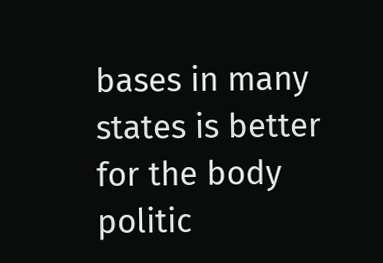bases in many states is better for the body politic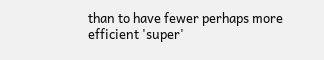than to have fewer perhaps more efficient 'super'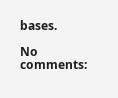bases.

No comments: